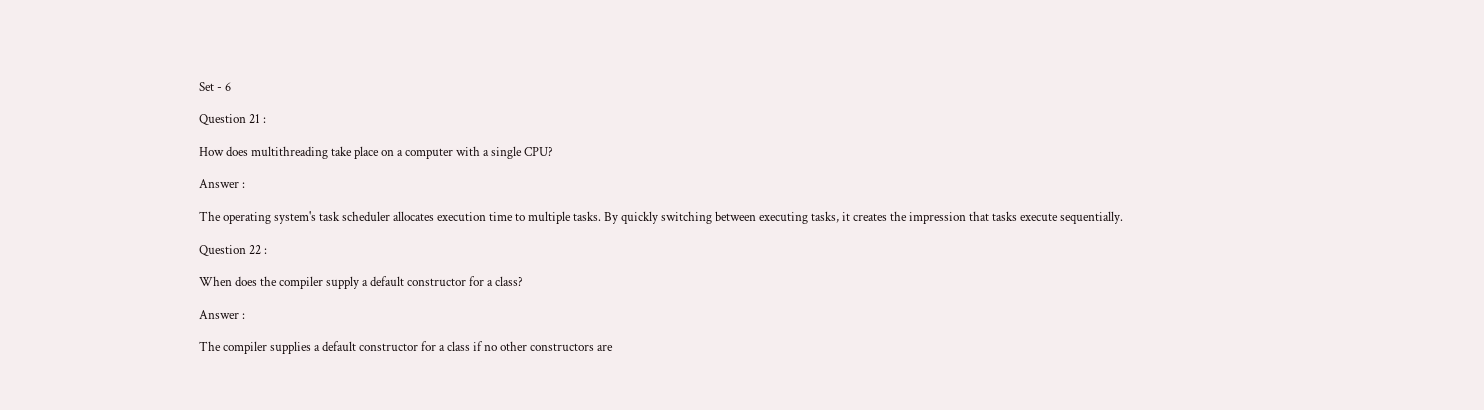Set - 6

Question 21 :

How does multithreading take place on a computer with a single CPU?

Answer :

The operating system's task scheduler allocates execution time to multiple tasks. By quickly switching between executing tasks, it creates the impression that tasks execute sequentially.

Question 22 :

When does the compiler supply a default constructor for a class?

Answer :

The compiler supplies a default constructor for a class if no other constructors are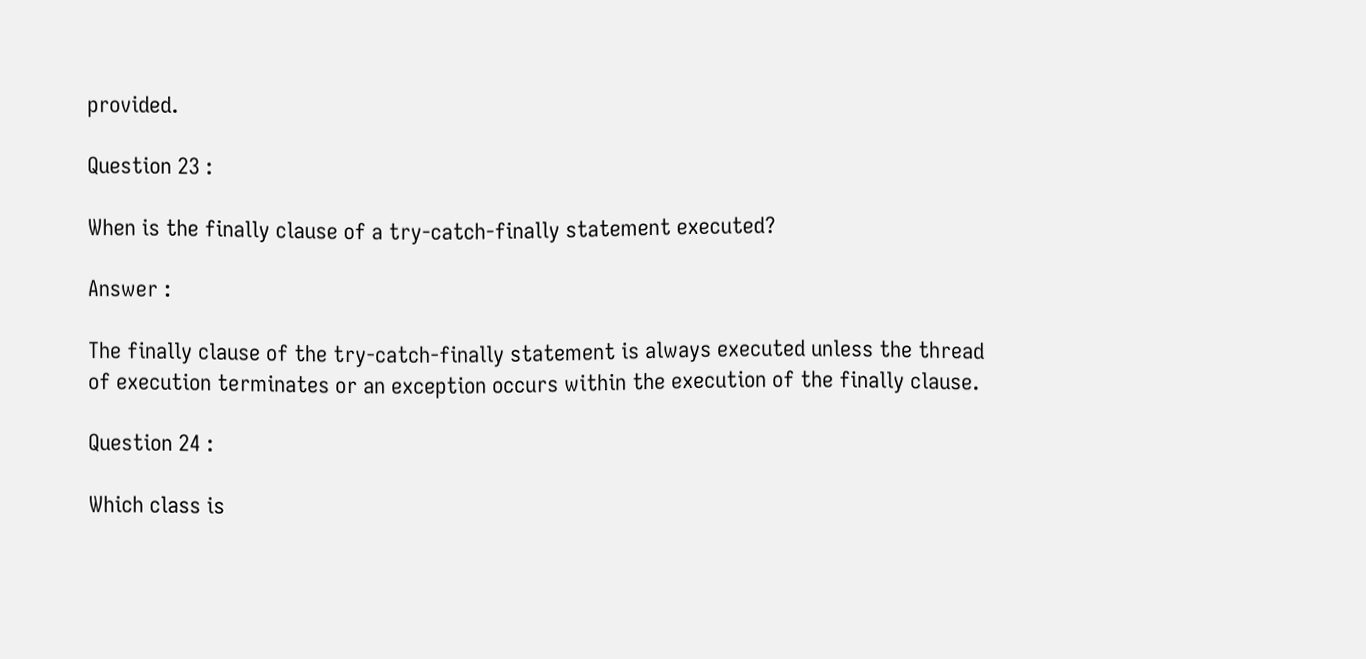provided.

Question 23 :

When is the finally clause of a try-catch-finally statement executed?

Answer :

The finally clause of the try-catch-finally statement is always executed unless the thread of execution terminates or an exception occurs within the execution of the finally clause.

Question 24 :

Which class is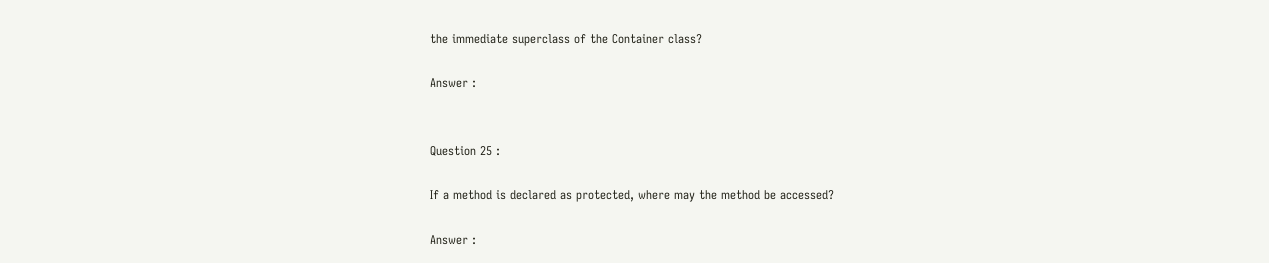the immediate superclass of the Container class?

Answer :


Question 25 :

If a method is declared as protected, where may the method be accessed?

Answer :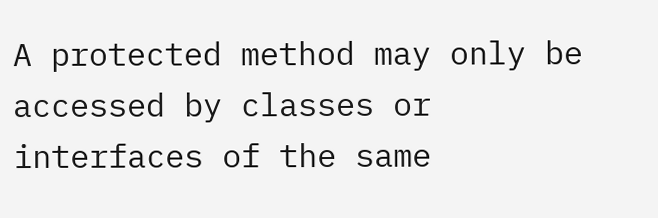A protected method may only be accessed by classes or interfaces of the same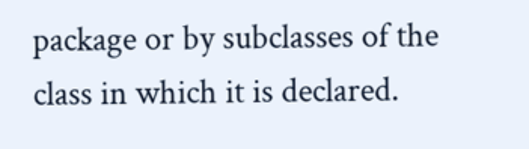package or by subclasses of the class in which it is declared.